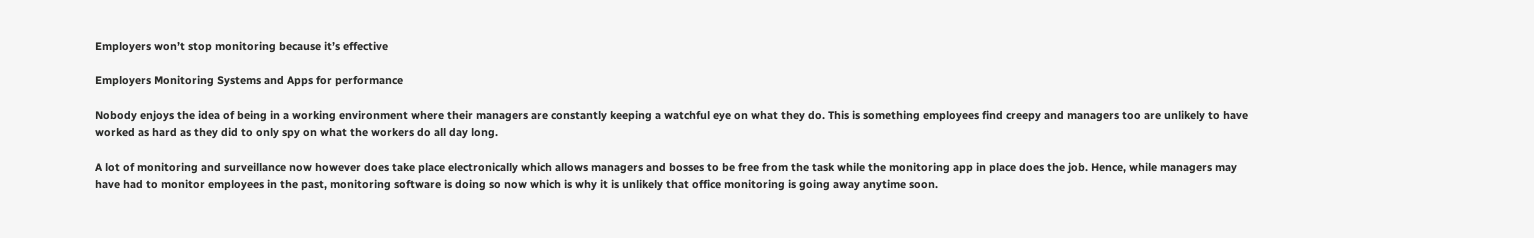Employers won’t stop monitoring because it’s effective

Employers Monitoring Systems and Apps for performance

Nobody enjoys the idea of being in a working environment where their managers are constantly keeping a watchful eye on what they do. This is something employees find creepy and managers too are unlikely to have worked as hard as they did to only spy on what the workers do all day long.

A lot of monitoring and surveillance now however does take place electronically which allows managers and bosses to be free from the task while the monitoring app in place does the job. Hence, while managers may have had to monitor employees in the past, monitoring software is doing so now which is why it is unlikely that office monitoring is going away anytime soon.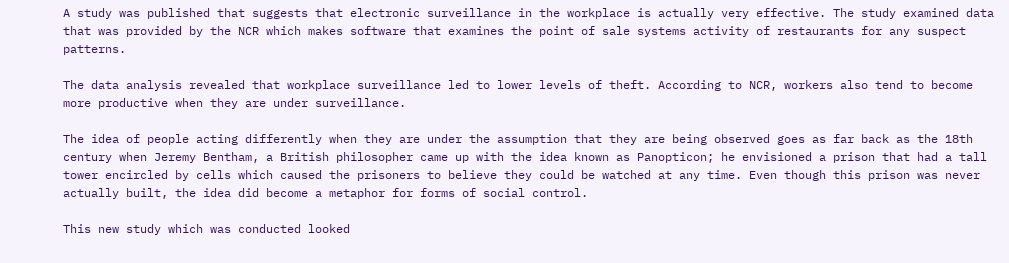A study was published that suggests that electronic surveillance in the workplace is actually very effective. The study examined data that was provided by the NCR which makes software that examines the point of sale systems activity of restaurants for any suspect patterns.

The data analysis revealed that workplace surveillance led to lower levels of theft. According to NCR, workers also tend to become more productive when they are under surveillance.

The idea of people acting differently when they are under the assumption that they are being observed goes as far back as the 18th century when Jeremy Bentham, a British philosopher came up with the idea known as Panopticon; he envisioned a prison that had a tall tower encircled by cells which caused the prisoners to believe they could be watched at any time. Even though this prison was never actually built, the idea did become a metaphor for forms of social control.

This new study which was conducted looked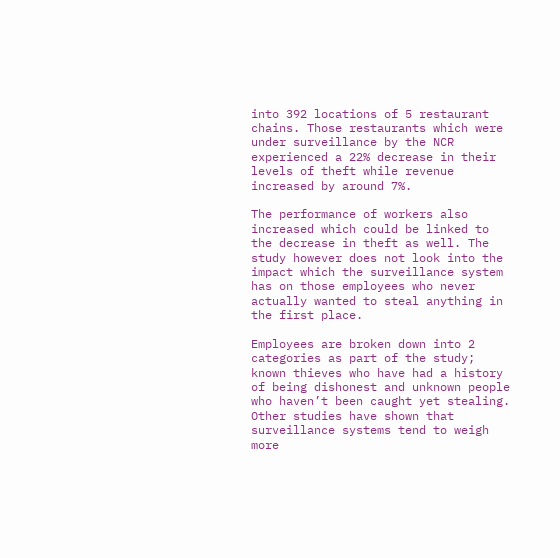into 392 locations of 5 restaurant chains. Those restaurants which were under surveillance by the NCR experienced a 22% decrease in their levels of theft while revenue increased by around 7%.

The performance of workers also increased which could be linked to the decrease in theft as well. The study however does not look into the impact which the surveillance system has on those employees who never actually wanted to steal anything in the first place.

Employees are broken down into 2 categories as part of the study; known thieves who have had a history of being dishonest and unknown people who haven’t been caught yet stealing. Other studies have shown that surveillance systems tend to weigh more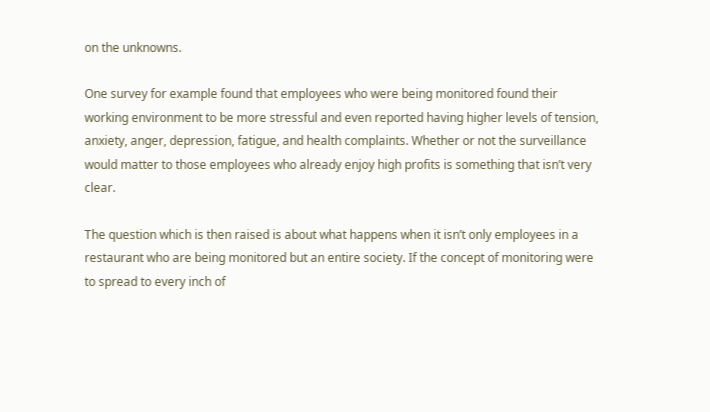on the unknowns.

One survey for example found that employees who were being monitored found their working environment to be more stressful and even reported having higher levels of tension, anxiety, anger, depression, fatigue, and health complaints. Whether or not the surveillance would matter to those employees who already enjoy high profits is something that isn’t very clear.

The question which is then raised is about what happens when it isn’t only employees in a restaurant who are being monitored but an entire society. If the concept of monitoring were to spread to every inch of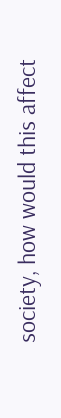society, how would this affect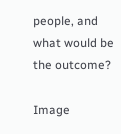people, and what would be the outcome?

Image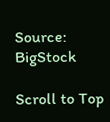Source: BigStock

Scroll to Top